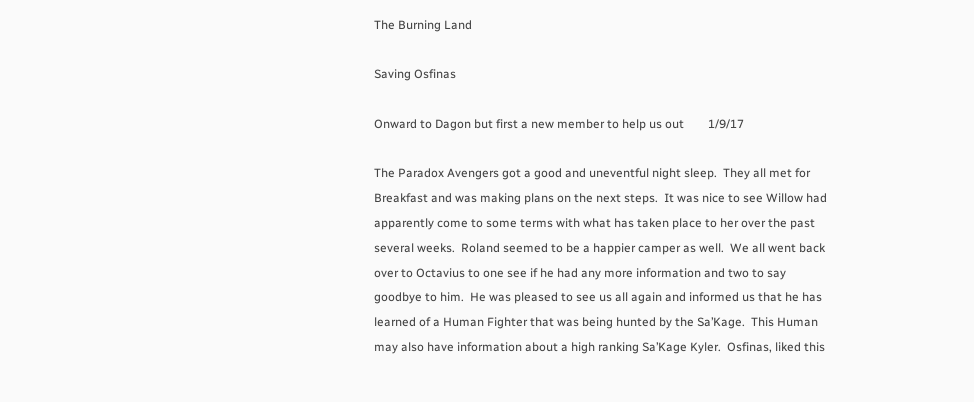The Burning Land

Saving Osfinas

Onward to Dagon but first a new member to help us out        1/9/17

The Paradox Avengers got a good and uneventful night sleep.  They all met for Breakfast and was making plans on the next steps.  It was nice to see Willow had apparently come to some terms with what has taken place to her over the past several weeks.  Roland seemed to be a happier camper as well.  We all went back over to Octavius to one see if he had any more information and two to say goodbye to him.  He was pleased to see us all again and informed us that he has learned of a Human Fighter that was being hunted by the Sa’Kage.  This Human may also have information about a high ranking Sa’Kage Kyler.  Osfinas, liked this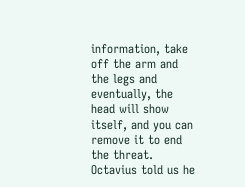information, take off the arm and the legs and eventually, the head will show itself, and you can remove it to end the threat.  Octavius told us he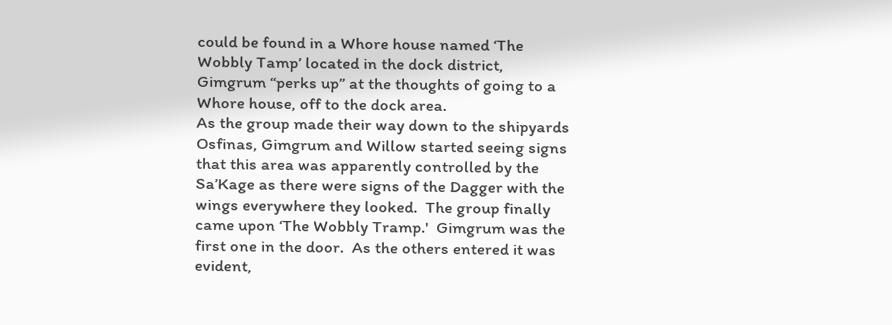could be found in a Whore house named ‘The Wobbly Tamp’ located in the dock district, Gimgrum “perks up” at the thoughts of going to a Whore house, off to the dock area.
As the group made their way down to the shipyards Osfinas, Gimgrum and Willow started seeing signs that this area was apparently controlled by the Sa’Kage as there were signs of the Dagger with the wings everywhere they looked.  The group finally came upon ‘The Wobbly Tramp.'  Gimgrum was the first one in the door.  As the others entered it was evident,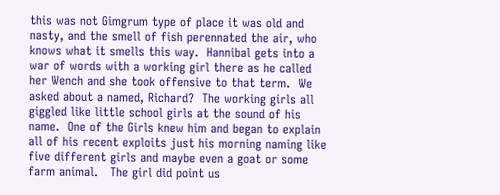this was not Gimgrum type of place it was old and nasty, and the smell of fish perennated the air, who knows what it smells this way.  Hannibal gets into a war of words with a working girl there as he called her Wench and she took offensive to that term.  We asked about a named, Richard?  The working girls all giggled like little school girls at the sound of his name.  One of the Girls knew him and began to explain all of his recent exploits just his morning naming like five different girls and maybe even a goat or some farm animal.   The girl did point us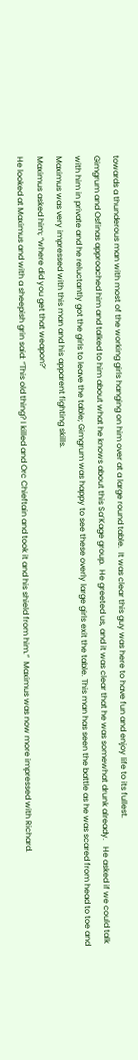towards a thunderous man with most of the working girls hanging on him over at a large round table.  It was clear this guy was here to have fun and enjoy life to its fullest.
Gimgrum and Osfinas approached him and talked to him about what he knows about this Sa’Kage group.  He greeted us, and it was clear that he was somewhat drunk already.   He asked if we could talk with him in private and he reluctantly got the girls to leave the table; Gimgrum was happy to see these overly large girls exit the table. This man has seen the battle as he was scared from head to toe and Maximus was very impressed with this man and his apparent fighting skills.
Maximus asked him; “where did you get that weapon?’
He looked at Maximus and with a sheepish grin said: “This old thing? I killed and Orc Chieftain and took it and his shield from him.”  Maximus was now more impressed with Richard.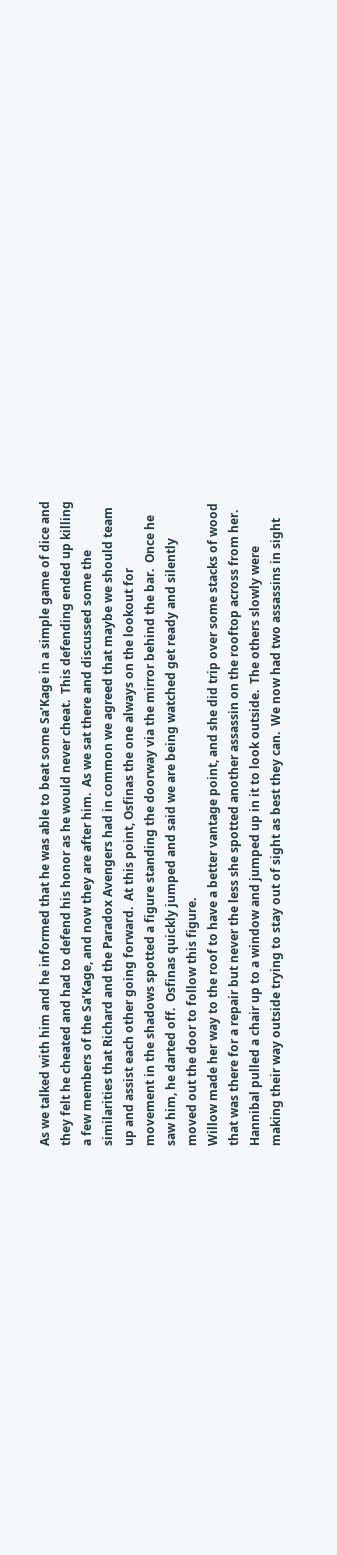As we talked with him and he informed that he was able to beat some Sa’Kage in a simple game of dice and they felt he cheated and had to defend his honor as he would never cheat.  This defending ended up killing a few members of the Sa’Kage, and now they are after him.  As we sat there and discussed some the similarities that Richard and the Paradox Avengers had in common we agreed that maybe we should team up and assist each other going forward.  At this point, Osfinas the one always on the lookout for movement in the shadows spotted a figure standing the doorway via the mirror behind the bar.  Once he saw him, he darted off.  Osfinas quickly jumped and said we are being watched get ready and silently moved out the door to follow this figure.
Willow made her way to the roof to have a better vantage point, and she did trip over some stacks of wood that was there for a repair but never the less she spotted another assassin on the rooftop across from her.  Hannibal pulled a chair up to a window and jumped up in it to look outside.  The others slowly were making their way outside trying to stay out of sight as best they can.  We now had two assassins in sight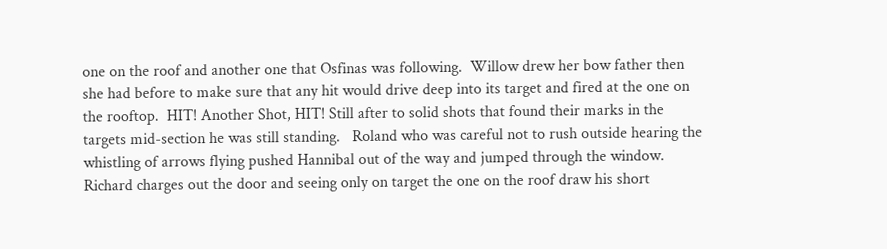one on the roof and another one that Osfinas was following.  Willow drew her bow father then she had before to make sure that any hit would drive deep into its target and fired at the one on the rooftop.  HIT! Another Shot, HIT! Still after to solid shots that found their marks in the targets mid-section he was still standing.   Roland who was careful not to rush outside hearing the whistling of arrows flying pushed Hannibal out of the way and jumped through the window.  Richard charges out the door and seeing only on target the one on the roof draw his short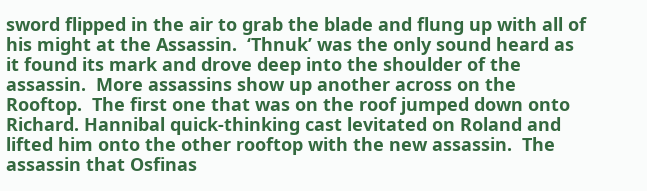sword flipped in the air to grab the blade and flung up with all of his might at the Assassin.  ‘Thnuk’ was the only sound heard as it found its mark and drove deep into the shoulder of the assassin.  More assassins show up another across on the Rooftop.  The first one that was on the roof jumped down onto Richard. Hannibal quick-thinking cast levitated on Roland and lifted him onto the other rooftop with the new assassin.  The assassin that Osfinas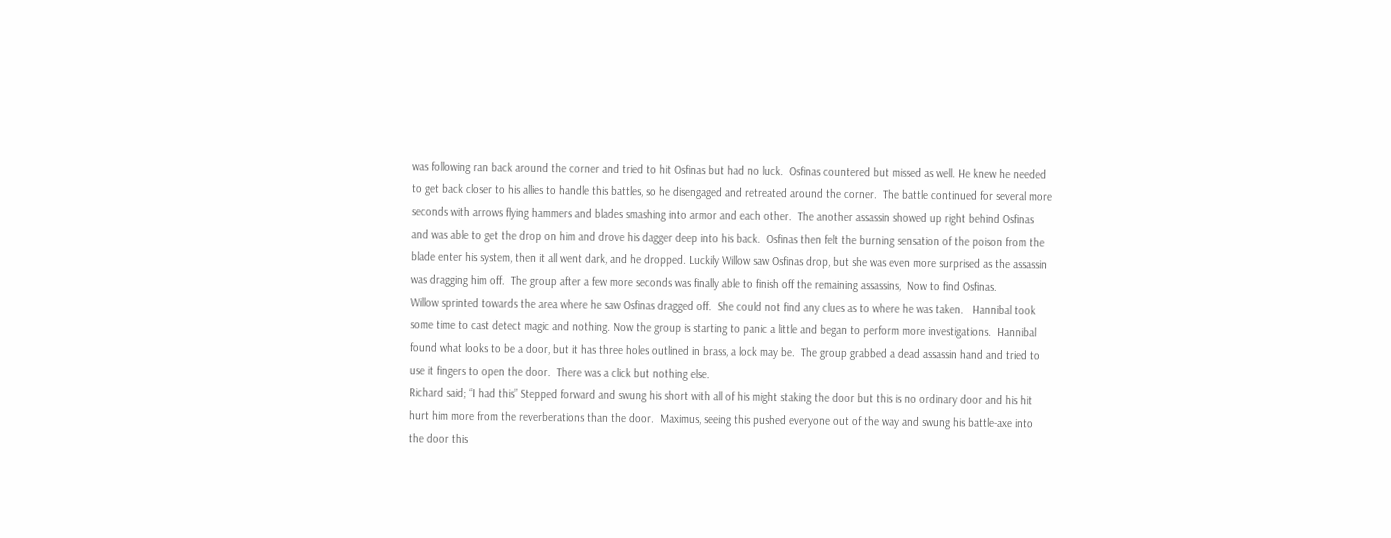was following ran back around the corner and tried to hit Osfinas but had no luck.  Osfinas countered but missed as well. He knew he needed to get back closer to his allies to handle this battles, so he disengaged and retreated around the corner.  The battle continued for several more seconds with arrows flying hammers and blades smashing into armor and each other.  The another assassin showed up right behind Osfinas and was able to get the drop on him and drove his dagger deep into his back.  Osfinas then felt the burning sensation of the poison from the blade enter his system, then it all went dark, and he dropped. Luckily Willow saw Osfinas drop, but she was even more surprised as the assassin was dragging him off.  The group after a few more seconds was finally able to finish off the remaining assassins,  Now to find Osfinas.
Willow sprinted towards the area where he saw Osfinas dragged off.  She could not find any clues as to where he was taken.   Hannibal took some time to cast detect magic and nothing. Now the group is starting to panic a little and began to perform more investigations.  Hannibal found what looks to be a door, but it has three holes outlined in brass, a lock may be.  The group grabbed a dead assassin hand and tried to use it fingers to open the door.  There was a click but nothing else.
Richard said; “I had this” Stepped forward and swung his short with all of his might staking the door but this is no ordinary door and his hit hurt him more from the reverberations than the door.  Maximus, seeing this pushed everyone out of the way and swung his battle-axe into the door this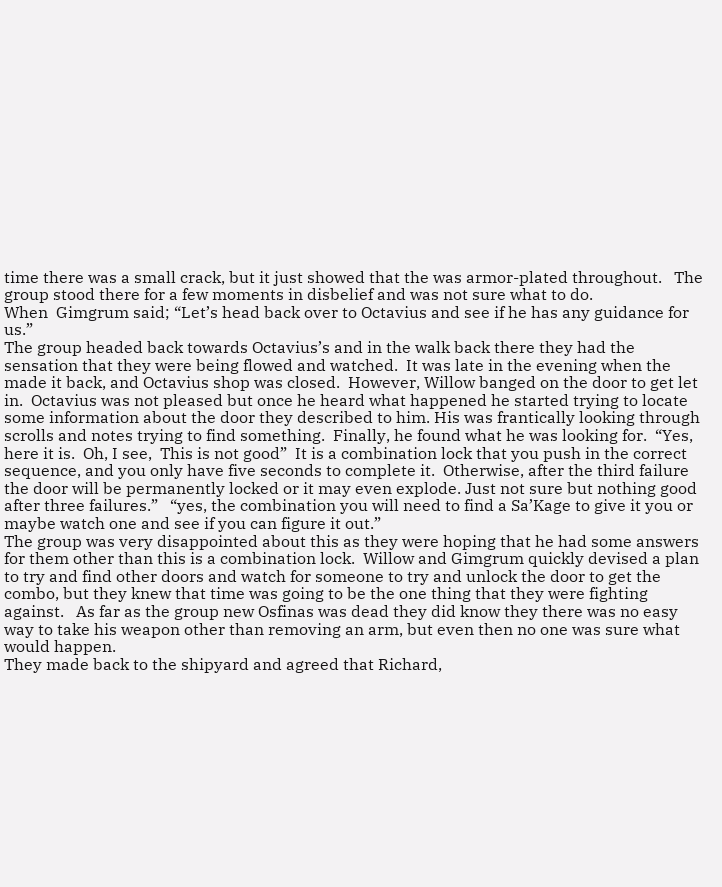time there was a small crack, but it just showed that the was armor-plated throughout.   The group stood there for a few moments in disbelief and was not sure what to do.
When  Gimgrum said; “Let’s head back over to Octavius and see if he has any guidance for us.”
The group headed back towards Octavius’s and in the walk back there they had the sensation that they were being flowed and watched.  It was late in the evening when the made it back, and Octavius shop was closed.  However, Willow banged on the door to get let in.  Octavius was not pleased but once he heard what happened he started trying to locate some information about the door they described to him. His was frantically looking through scrolls and notes trying to find something.  Finally, he found what he was looking for.  “Yes, here it is.  Oh, I see,  This is not good”  It is a combination lock that you push in the correct sequence, and you only have five seconds to complete it.  Otherwise, after the third failure the door will be permanently locked or it may even explode. Just not sure but nothing good after three failures.”   “yes, the combination you will need to find a Sa’Kage to give it you or maybe watch one and see if you can figure it out.”
The group was very disappointed about this as they were hoping that he had some answers for them other than this is a combination lock.  Willow and Gimgrum quickly devised a plan to try and find other doors and watch for someone to try and unlock the door to get the combo, but they knew that time was going to be the one thing that they were fighting against.   As far as the group new Osfinas was dead they did know they there was no easy way to take his weapon other than removing an arm, but even then no one was sure what would happen.
They made back to the shipyard and agreed that Richard,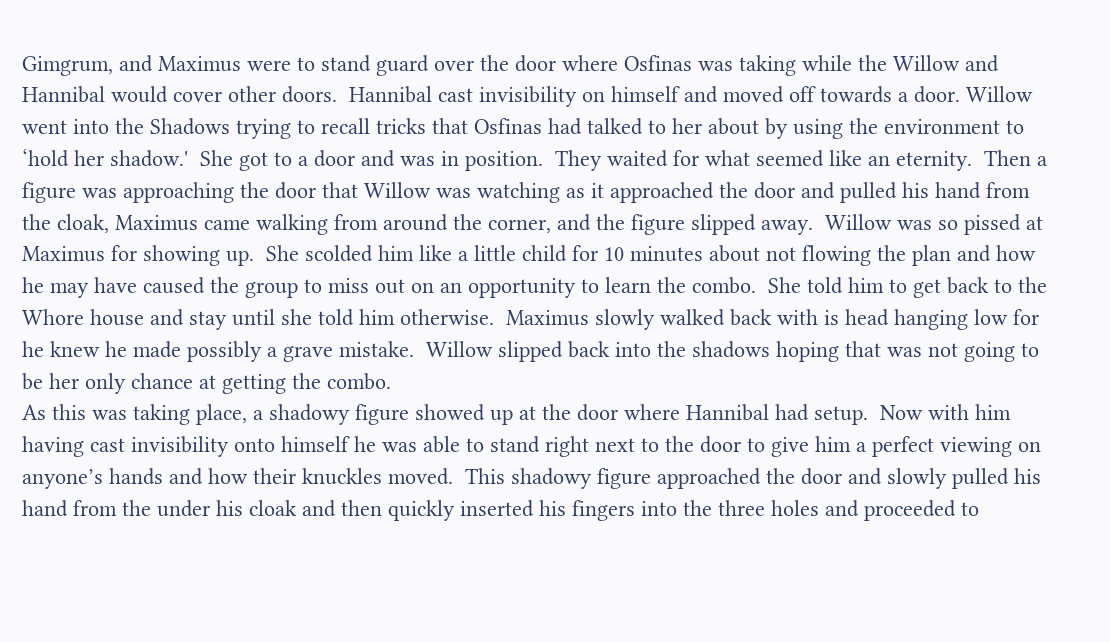Gimgrum, and Maximus were to stand guard over the door where Osfinas was taking while the Willow and Hannibal would cover other doors.  Hannibal cast invisibility on himself and moved off towards a door. Willow went into the Shadows trying to recall tricks that Osfinas had talked to her about by using the environment to ‘hold her shadow.'  She got to a door and was in position.  They waited for what seemed like an eternity.  Then a figure was approaching the door that Willow was watching as it approached the door and pulled his hand from the cloak, Maximus came walking from around the corner, and the figure slipped away.  Willow was so pissed at Maximus for showing up.  She scolded him like a little child for 10 minutes about not flowing the plan and how he may have caused the group to miss out on an opportunity to learn the combo.  She told him to get back to the Whore house and stay until she told him otherwise.  Maximus slowly walked back with is head hanging low for he knew he made possibly a grave mistake.  Willow slipped back into the shadows hoping that was not going to be her only chance at getting the combo.
As this was taking place, a shadowy figure showed up at the door where Hannibal had setup.  Now with him having cast invisibility onto himself he was able to stand right next to the door to give him a perfect viewing on anyone’s hands and how their knuckles moved.  This shadowy figure approached the door and slowly pulled his hand from the under his cloak and then quickly inserted his fingers into the three holes and proceeded to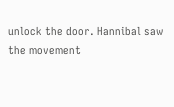unlock the door. Hannibal saw the movement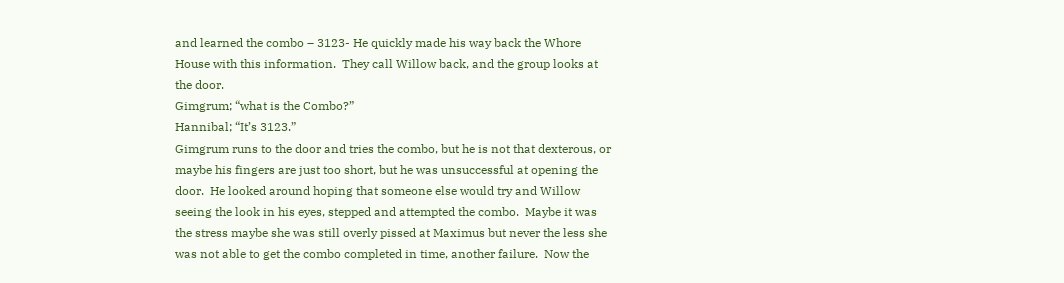and learned the combo – 3123- He quickly made his way back the Whore House with this information.  They call Willow back, and the group looks at the door.
Gimgrum; “what is the Combo?”
Hannibal; “It’s 3123.”
Gimgrum runs to the door and tries the combo, but he is not that dexterous, or maybe his fingers are just too short, but he was unsuccessful at opening the door.  He looked around hoping that someone else would try and Willow seeing the look in his eyes, stepped and attempted the combo.  Maybe it was the stress maybe she was still overly pissed at Maximus but never the less she was not able to get the combo completed in time, another failure.  Now the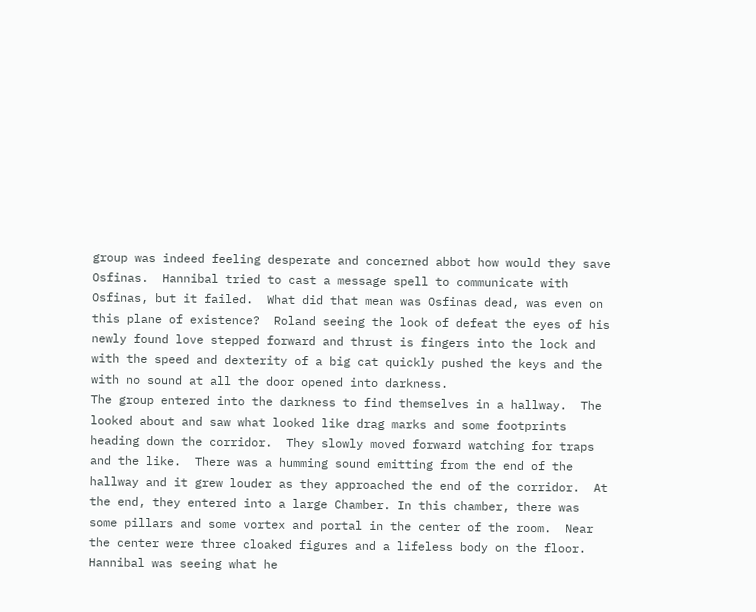group was indeed feeling desperate and concerned abbot how would they save Osfinas.  Hannibal tried to cast a message spell to communicate with Osfinas, but it failed.  What did that mean was Osfinas dead, was even on this plane of existence?  Roland seeing the look of defeat the eyes of his newly found love stepped forward and thrust is fingers into the lock and with the speed and dexterity of a big cat quickly pushed the keys and the with no sound at all the door opened into darkness.
The group entered into the darkness to find themselves in a hallway.  The looked about and saw what looked like drag marks and some footprints heading down the corridor.  They slowly moved forward watching for traps and the like.  There was a humming sound emitting from the end of the hallway and it grew louder as they approached the end of the corridor.  At the end, they entered into a large Chamber. In this chamber, there was some pillars and some vortex and portal in the center of the room.  Near the center were three cloaked figures and a lifeless body on the floor.
Hannibal was seeing what he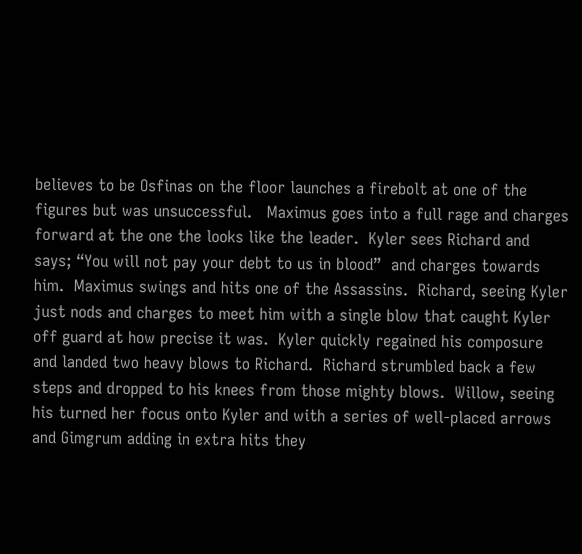believes to be Osfinas on the floor launches a firebolt at one of the figures but was unsuccessful.   Maximus goes into a full rage and charges forward at the one the looks like the leader.  Kyler sees Richard and says; “You will not pay your debt to us in blood”  and charges towards him.  Maximus swings and hits one of the Assassins.  Richard, seeing Kyler just nods and charges to meet him with a single blow that caught Kyler off guard at how precise it was.  Kyler quickly regained his composure and landed two heavy blows to Richard.  Richard strumbled back a few steps and dropped to his knees from those mighty blows.  Willow, seeing his turned her focus onto Kyler and with a series of well-placed arrows and Gimgrum adding in extra hits they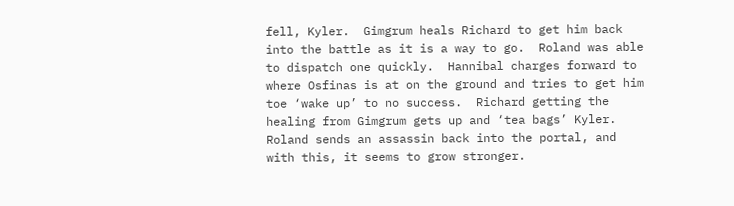fell, Kyler.  Gimgrum heals Richard to get him back into the battle as it is a way to go.  Roland was able to dispatch one quickly.  Hannibal charges forward to where Osfinas is at on the ground and tries to get him toe ‘wake up’ to no success.  Richard getting the healing from Gimgrum gets up and ‘tea bags’ Kyler.  Roland sends an assassin back into the portal, and with this, it seems to grow stronger.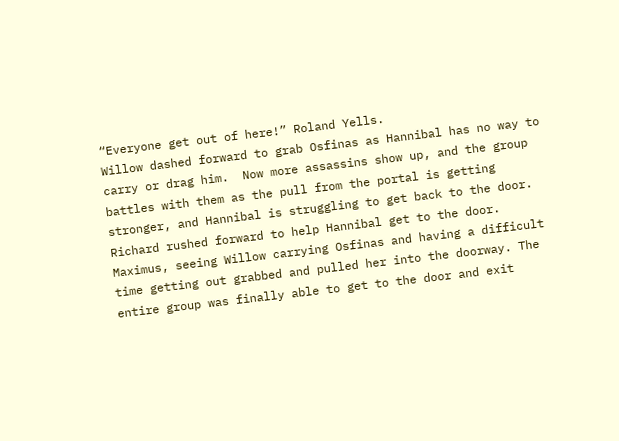“Everyone get out of here!” Roland Yells.
Willow dashed forward to grab Osfinas as Hannibal has no way to carry or drag him.  Now more assassins show up, and the group battles with them as the pull from the portal is getting stronger, and Hannibal is struggling to get back to the door.  Richard rushed forward to help Hannibal get to the door.  Maximus, seeing Willow carrying Osfinas and having a difficult time getting out grabbed and pulled her into the doorway. The entire group was finally able to get to the door and exit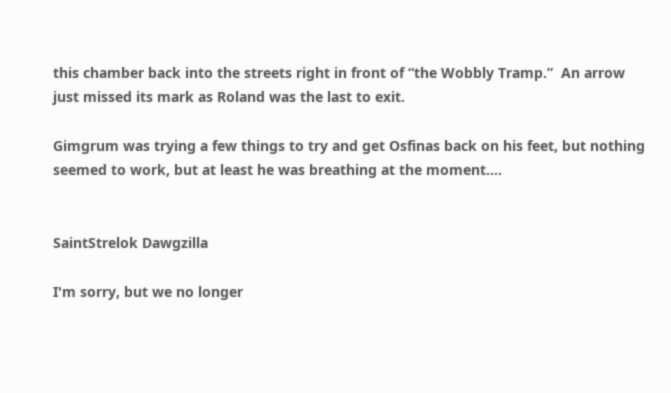this chamber back into the streets right in front of “the Wobbly Tramp.”  An arrow just missed its mark as Roland was the last to exit.

Gimgrum was trying a few things to try and get Osfinas back on his feet, but nothing seemed to work, but at least he was breathing at the moment….


SaintStrelok Dawgzilla

I'm sorry, but we no longer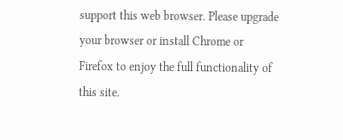support this web browser. Please upgrade your browser or install Chrome or Firefox to enjoy the full functionality of this site.